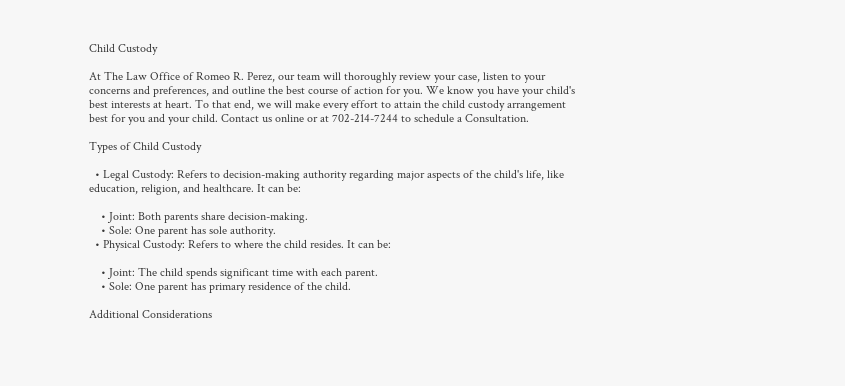Child Custody

At The Law Office of Romeo R. Perez, our team will thoroughly review your case, listen to your concerns and preferences, and outline the best course of action for you. We know you have your child's best interests at heart. To that end, we will make every effort to attain the child custody arrangement best for you and your child. Contact us online or at 702-214-7244 to schedule a Consultation.

Types of Child Custody

  • Legal Custody: Refers to decision-making authority regarding major aspects of the child's life, like education, religion, and healthcare. It can be:

    • Joint: Both parents share decision-making.
    • Sole: One parent has sole authority.
  • Physical Custody: Refers to where the child resides. It can be:

    • Joint: The child spends significant time with each parent.
    • Sole: One parent has primary residence of the child.

Additional Considerations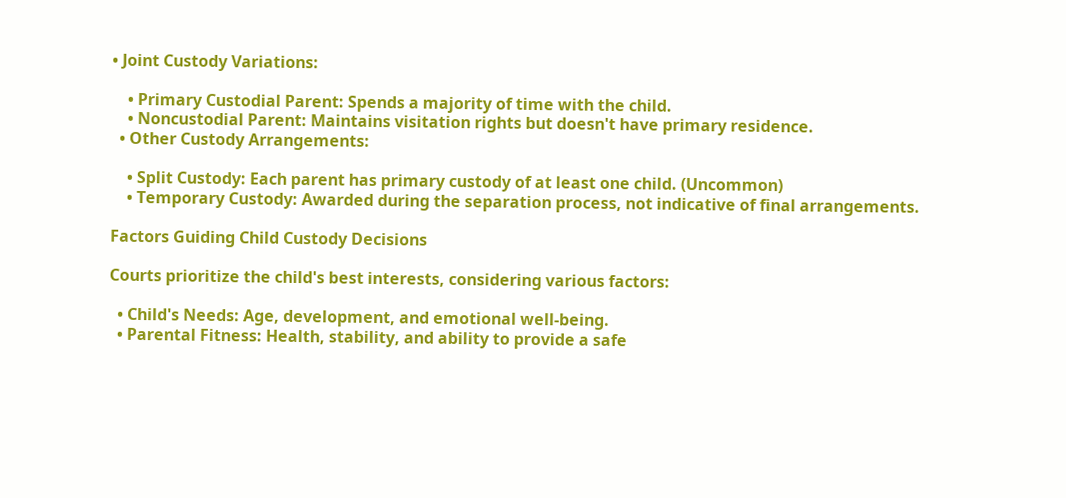• Joint Custody Variations:

    • Primary Custodial Parent: Spends a majority of time with the child.
    • Noncustodial Parent: Maintains visitation rights but doesn't have primary residence.
  • Other Custody Arrangements:

    • Split Custody: Each parent has primary custody of at least one child. (Uncommon)
    • Temporary Custody: Awarded during the separation process, not indicative of final arrangements.

Factors Guiding Child Custody Decisions

Courts prioritize the child's best interests, considering various factors:

  • Child's Needs: Age, development, and emotional well-being.
  • Parental Fitness: Health, stability, and ability to provide a safe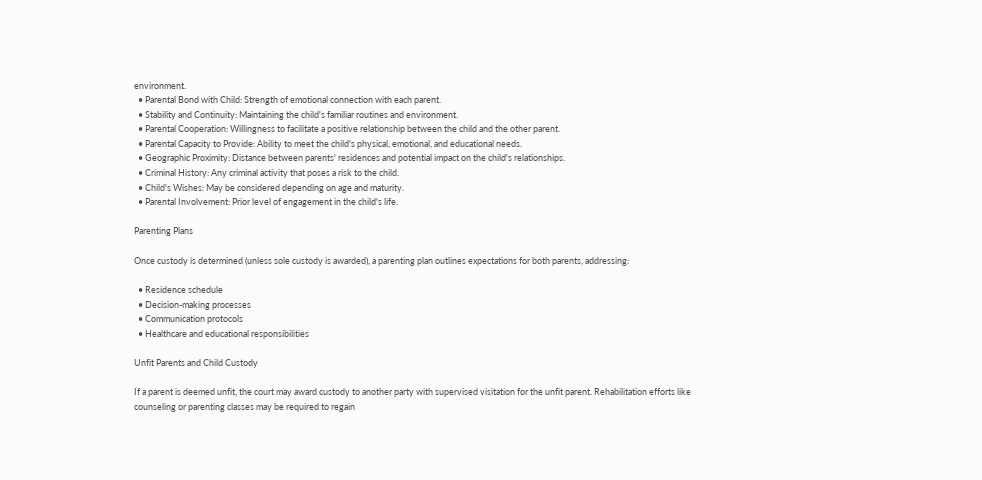environment.
  • Parental Bond with Child: Strength of emotional connection with each parent.
  • Stability and Continuity: Maintaining the child's familiar routines and environment.
  • Parental Cooperation: Willingness to facilitate a positive relationship between the child and the other parent.
  • Parental Capacity to Provide: Ability to meet the child's physical, emotional, and educational needs.
  • Geographic Proximity: Distance between parents' residences and potential impact on the child's relationships.
  • Criminal History: Any criminal activity that poses a risk to the child.
  • Child's Wishes: May be considered depending on age and maturity.
  • Parental Involvement: Prior level of engagement in the child's life.

Parenting Plans

Once custody is determined (unless sole custody is awarded), a parenting plan outlines expectations for both parents, addressing:

  • Residence schedule
  • Decision-making processes
  • Communication protocols
  • Healthcare and educational responsibilities

Unfit Parents and Child Custody

If a parent is deemed unfit, the court may award custody to another party with supervised visitation for the unfit parent. Rehabilitation efforts like counseling or parenting classes may be required to regain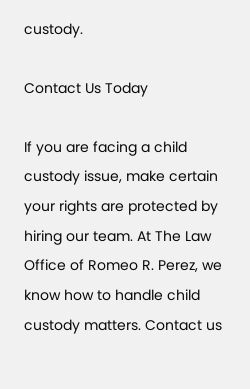custody.

Contact Us Today

If you are facing a child custody issue, make certain your rights are protected by hiring our team. At The Law Office of Romeo R. Perez, we know how to handle child custody matters. Contact us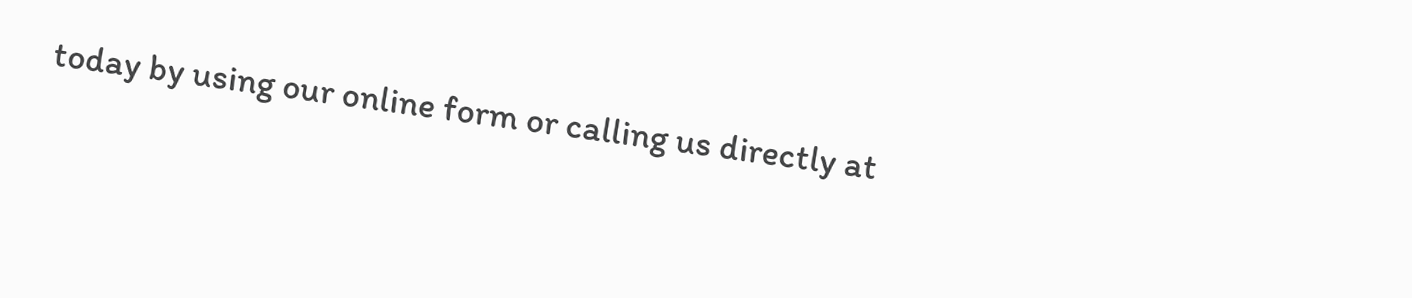today by using our online form or calling us directly at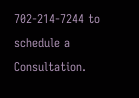702-214-7244 to schedule a Consultation.